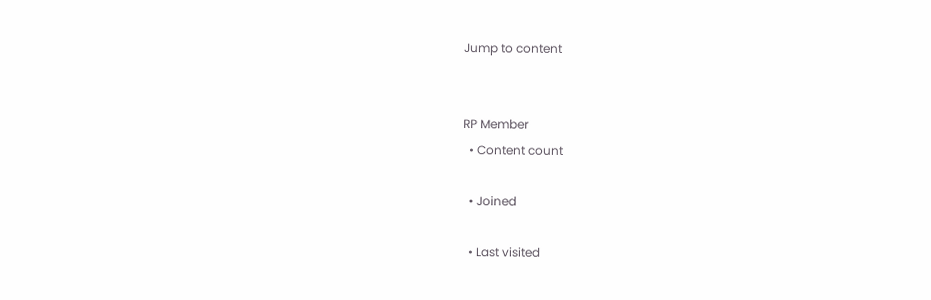Jump to content


RP Member
  • Content count

  • Joined

  • Last visited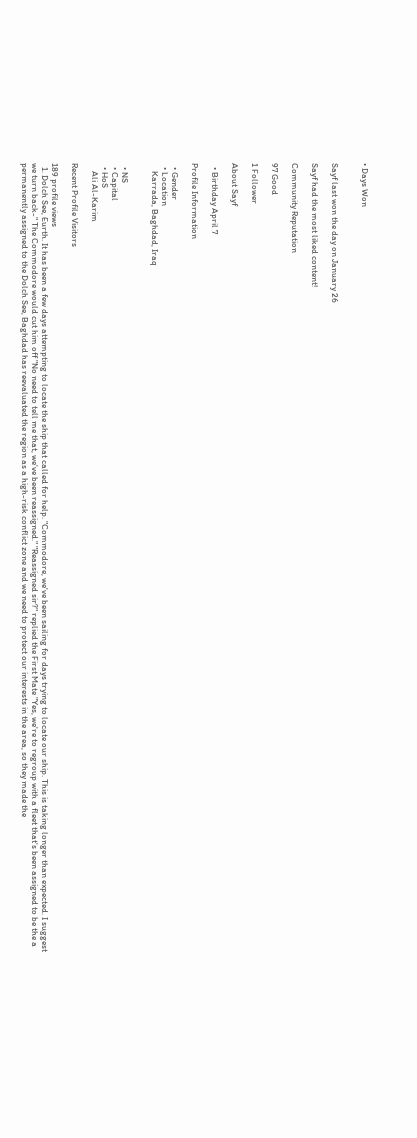• Days Won


Sayf last won the day on January 26

Sayf had the most liked content!

Community Reputation

97 Good

1 Follower

About Sayf

  • Birthday April 7

Profile Information

  • Gender
  • Location
    Karrada, Baghdad, Iraq


  • NS
  • Capital
  • HoS
    Ali Al-Karim

Recent Profile Visitors

189 profile views
  1. Dolch See, Eurth. It has been a few days attempting to locate the ship that called for help. "Commodore, we've been sailing for days trying to locate our ship. This is taking longer than expected. I suggest we turn back-" The Commodore would cut him off "No need to tell me that, we've been reassigned." "Reassigned sir?" replied the First Mate "Yes, we're to regroup with a fleet that's been assigned to be the a permanently assigned to the Dolch See, Baghdad has reevaluated the region as a high-risk conflict zone and we need to protect our interests in the area, so they made the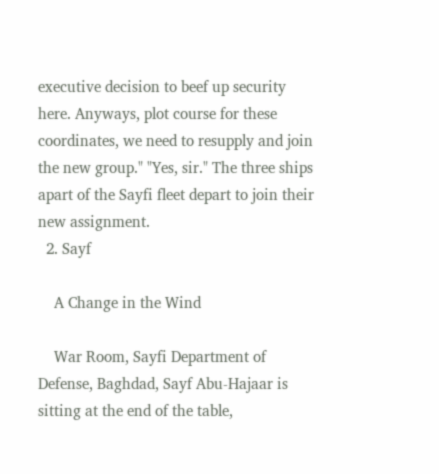executive decision to beef up security here. Anyways, plot course for these coordinates, we need to resupply and join the new group." "Yes, sir." The three ships apart of the Sayfi fleet depart to join their new assignment.
  2. Sayf

    A Change in the Wind

    War Room, Sayfi Department of Defense, Baghdad, Sayf Abu-Hajaar is sitting at the end of the table,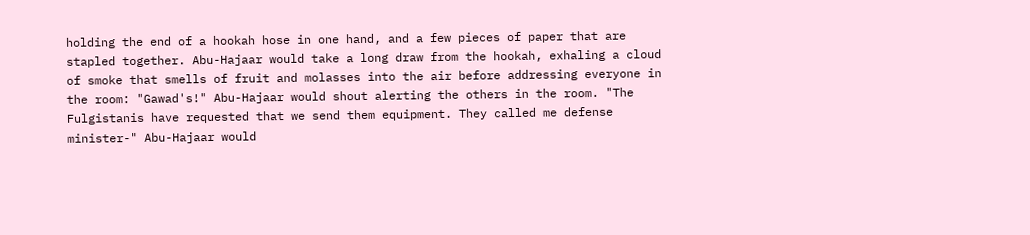holding the end of a hookah hose in one hand, and a few pieces of paper that are stapled together. Abu-Hajaar would take a long draw from the hookah, exhaling a cloud of smoke that smells of fruit and molasses into the air before addressing everyone in the room: "Gawad's!" Abu-Hajaar would shout alerting the others in the room. "The Fulgistanis have requested that we send them equipment. They called me defense minister-" Abu-Hajaar would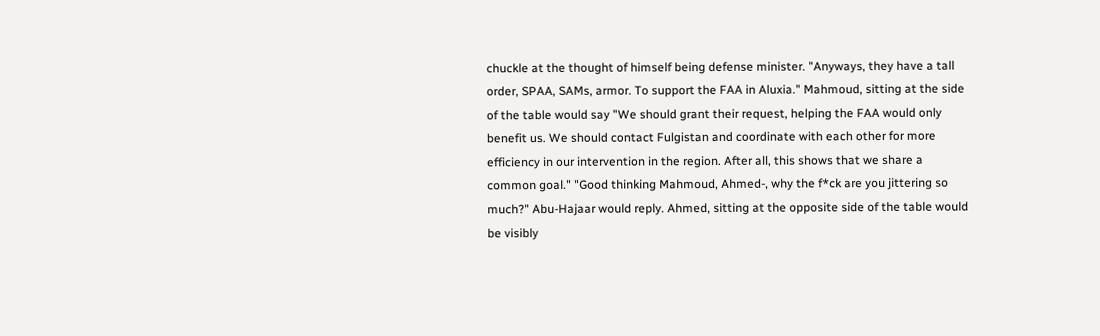chuckle at the thought of himself being defense minister. "Anyways, they have a tall order, SPAA, SAMs, armor. To support the FAA in Aluxia." Mahmoud, sitting at the side of the table would say "We should grant their request, helping the FAA would only benefit us. We should contact Fulgistan and coordinate with each other for more efficiency in our intervention in the region. After all, this shows that we share a common goal." "Good thinking Mahmoud, Ahmed-, why the f*ck are you jittering so much?" Abu-Hajaar would reply. Ahmed, sitting at the opposite side of the table would be visibly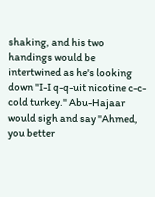shaking, and his two handings would be intertwined as he's looking down "I-I q-q-uit nicotine c-c-cold turkey." Abu-Hajaar would sigh and say "Ahmed, you better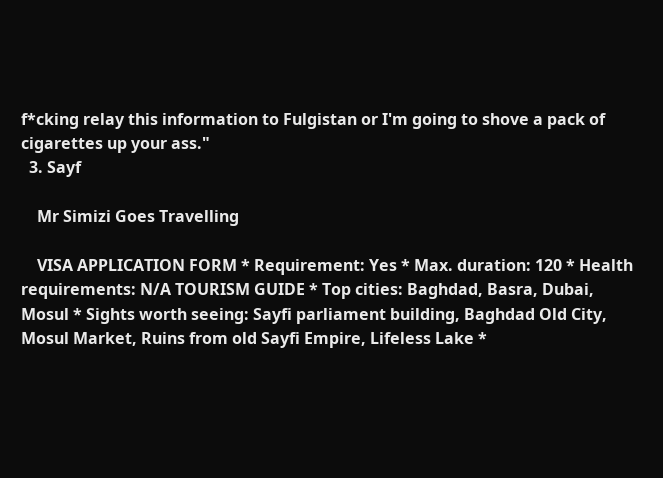f*cking relay this information to Fulgistan or I'm going to shove a pack of cigarettes up your ass."
  3. Sayf

    Mr Simizi Goes Travelling

    VISA APPLICATION FORM * Requirement: Yes * Max. duration: 120 * Health requirements: N/A TOURISM GUIDE * Top cities: Baghdad, Basra, Dubai, Mosul * Sights worth seeing: Sayfi parliament building, Baghdad Old City, Mosul Market, Ruins from old Sayfi Empire, Lifeless Lake *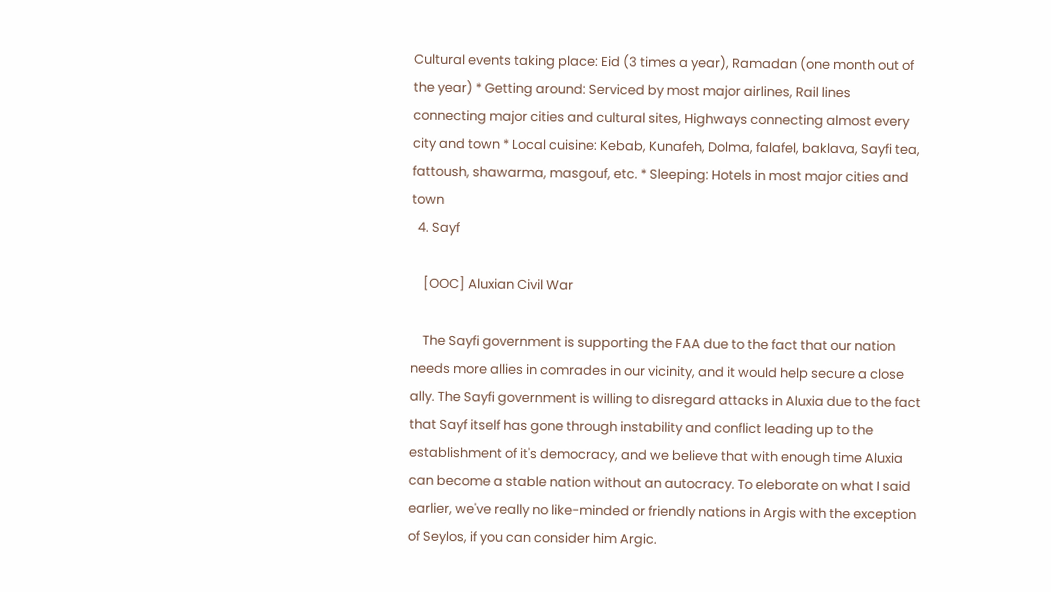Cultural events taking place: Eid (3 times a year), Ramadan (one month out of the year) * Getting around: Serviced by most major airlines, Rail lines connecting major cities and cultural sites, Highways connecting almost every city and town * Local cuisine: Kebab, Kunafeh, Dolma, falafel, baklava, Sayfi tea, fattoush, shawarma, masgouf, etc. * Sleeping: Hotels in most major cities and town
  4. Sayf

    [OOC] Aluxian Civil War

    The Sayfi government is supporting the FAA due to the fact that our nation needs more allies in comrades in our vicinity, and it would help secure a close ally. The Sayfi government is willing to disregard attacks in Aluxia due to the fact that Sayf itself has gone through instability and conflict leading up to the establishment of it's democracy, and we believe that with enough time Aluxia can become a stable nation without an autocracy. To eleborate on what I said earlier, we've really no like-minded or friendly nations in Argis with the exception of Seylos, if you can consider him Argic.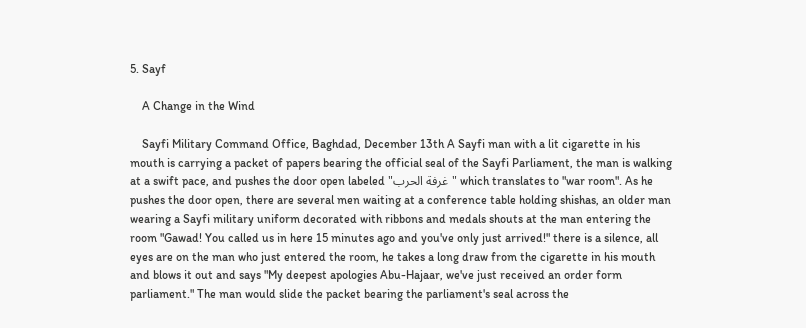5. Sayf

    A Change in the Wind

    Sayfi Military Command Office, Baghdad, December 13th A Sayfi man with a lit cigarette in his mouth is carrying a packet of papers bearing the official seal of the Sayfi Parliament, the man is walking at a swift pace, and pushes the door open labeled "غرفة الحرب" which translates to "war room". As he pushes the door open, there are several men waiting at a conference table holding shishas, an older man wearing a Sayfi military uniform decorated with ribbons and medals shouts at the man entering the room "Gawad! You called us in here 15 minutes ago and you've only just arrived!" there is a silence, all eyes are on the man who just entered the room, he takes a long draw from the cigarette in his mouth and blows it out and says "My deepest apologies Abu-Hajaar, we've just received an order form parliament." The man would slide the packet bearing the parliament's seal across the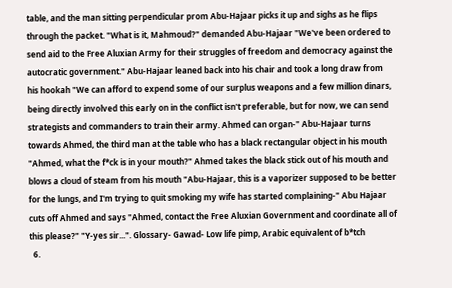table, and the man sitting perpendicular prom Abu-Hajaar picks it up and sighs as he flips through the packet. "What is it, Mahmoud?" demanded Abu-Hajaar "We've been ordered to send aid to the Free Aluxian Army for their struggles of freedom and democracy against the autocratic government." Abu-Hajaar leaned back into his chair and took a long draw from his hookah "We can afford to expend some of our surplus weapons and a few million dinars, being directly involved this early on in the conflict isn't preferable, but for now, we can send strategists and commanders to train their army. Ahmed can organ-" Abu-Hajaar turns towards Ahmed, the third man at the table who has a black rectangular object in his mouth "Ahmed, what the f*ck is in your mouth?" Ahmed takes the black stick out of his mouth and blows a cloud of steam from his mouth "Abu-Hajaar, this is a vaporizer supposed to be better for the lungs, and I'm trying to quit smoking my wife has started complaining-" Abu Hajaar cuts off Ahmed and says "Ahmed, contact the Free Aluxian Government and coordinate all of this please?" "Y-yes sir...". Glossary- Gawad- Low life pimp, Arabic equivalent of b*tch
  6.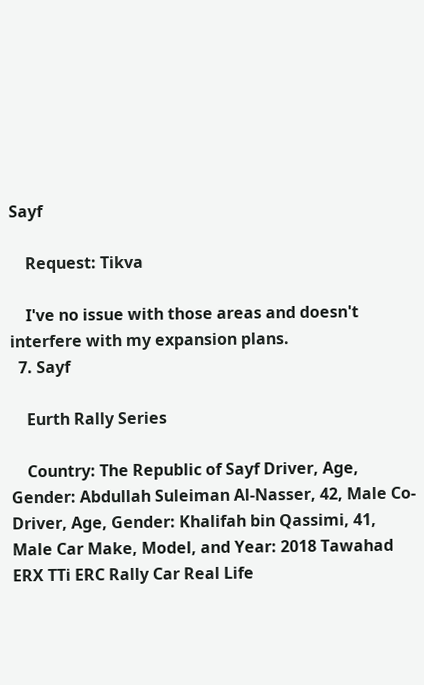Sayf

    Request: Tikva

    I've no issue with those areas and doesn't interfere with my expansion plans.
  7. Sayf

    Eurth Rally Series

    Country: The Republic of Sayf Driver, Age, Gender: Abdullah Suleiman Al-Nasser, 42, Male Co-Driver, Age, Gender: Khalifah bin Qassimi, 41, Male Car Make, Model, and Year: 2018 Tawahad ERX TTi ERC Rally Car Real Life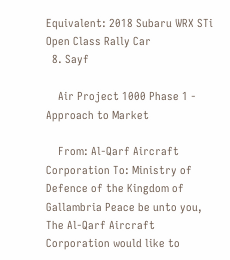Equivalent: 2018 Subaru WRX STi Open Class Rally Car
  8. Sayf

    Air Project 1000 Phase 1 - Approach to Market

    From: Al-Qarf Aircraft Corporation To: Ministry of Defence of the Kingdom of Gallambria Peace be unto you, The Al-Qarf Aircraft Corporation would like to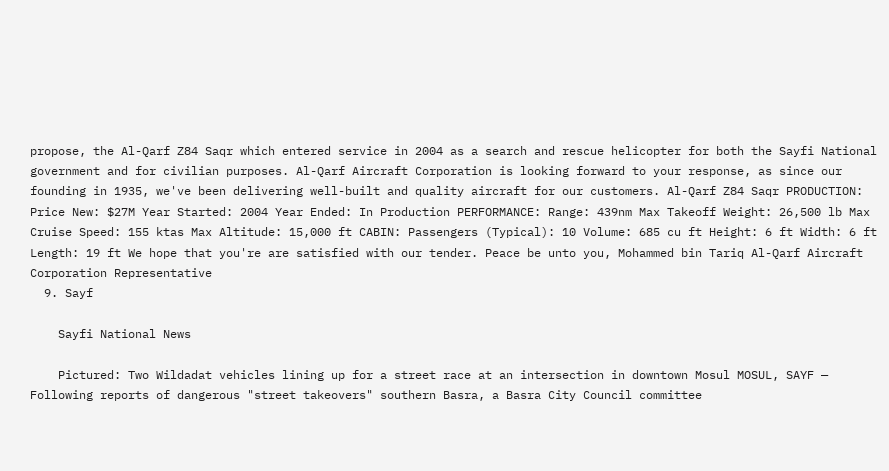propose, the Al-Qarf Z84 Saqr which entered service in 2004 as a search and rescue helicopter for both the Sayfi National government and for civilian purposes. Al-Qarf Aircraft Corporation is looking forward to your response, as since our founding in 1935, we've been delivering well-built and quality aircraft for our customers. Al-Qarf Z84 Saqr PRODUCTION: Price New: $27M Year Started: 2004 Year Ended: In Production PERFORMANCE: Range: 439nm Max Takeoff Weight: 26,500 lb Max Cruise Speed: 155 ktas Max Altitude: 15,000 ft CABIN: Passengers (Typical): 10 Volume: 685 cu ft Height: 6 ft Width: 6 ft Length: 19 ft We hope that you're are satisfied with our tender. Peace be unto you, Mohammed bin Tariq Al-Qarf Aircraft Corporation Representative
  9. Sayf

    Sayfi National News

    Pictured: Two Wildadat vehicles lining up for a street race at an intersection in downtown Mosul MOSUL, SAYF — Following reports of dangerous "street takeovers" southern Basra, a Basra City Council committee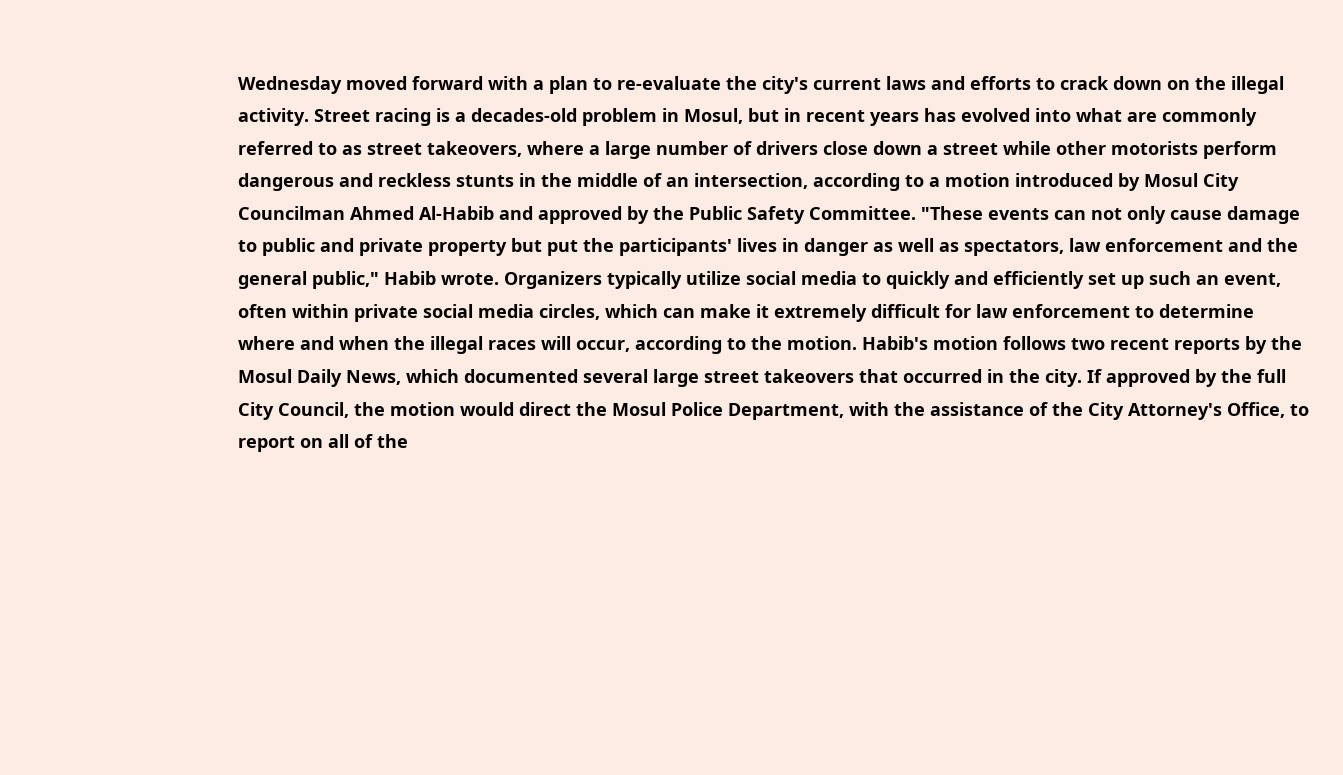Wednesday moved forward with a plan to re-evaluate the city's current laws and efforts to crack down on the illegal activity. Street racing is a decades-old problem in Mosul, but in recent years has evolved into what are commonly referred to as street takeovers, where a large number of drivers close down a street while other motorists perform dangerous and reckless stunts in the middle of an intersection, according to a motion introduced by Mosul City Councilman Ahmed Al-Habib and approved by the Public Safety Committee. "These events can not only cause damage to public and private property but put the participants' lives in danger as well as spectators, law enforcement and the general public," Habib wrote. Organizers typically utilize social media to quickly and efficiently set up such an event, often within private social media circles, which can make it extremely difficult for law enforcement to determine where and when the illegal races will occur, according to the motion. Habib's motion follows two recent reports by the Mosul Daily News, which documented several large street takeovers that occurred in the city. If approved by the full City Council, the motion would direct the Mosul Police Department, with the assistance of the City Attorney's Office, to report on all of the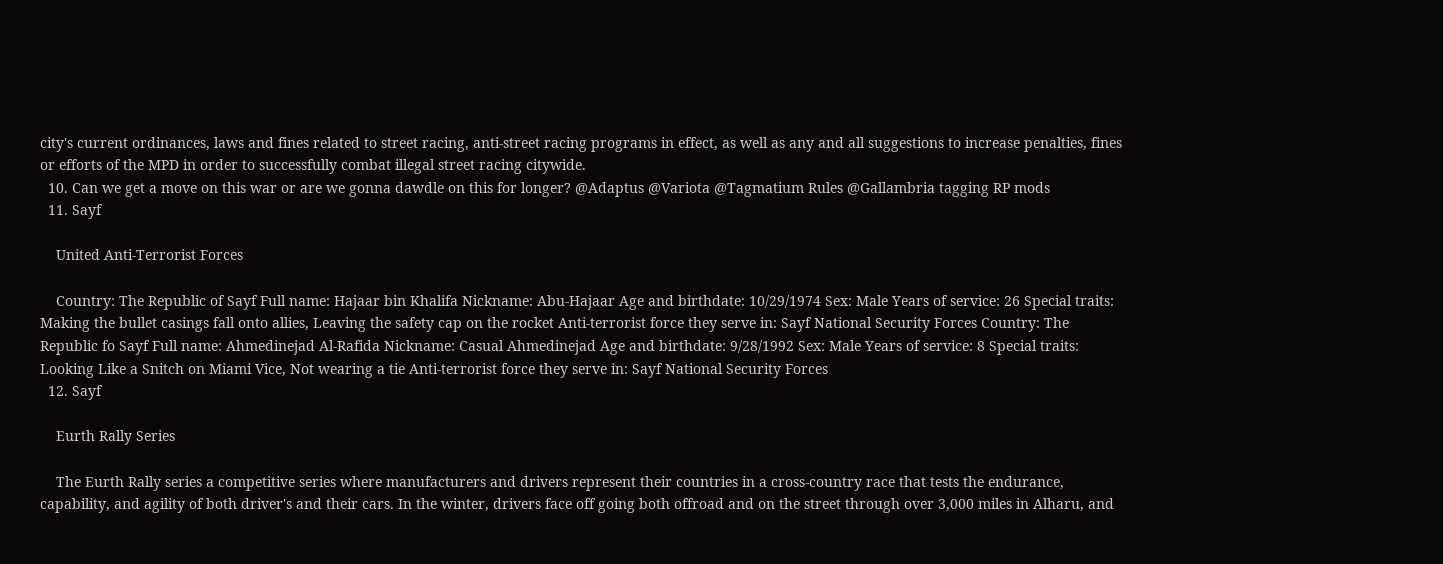city's current ordinances, laws and fines related to street racing, anti-street racing programs in effect, as well as any and all suggestions to increase penalties, fines or efforts of the MPD in order to successfully combat illegal street racing citywide.
  10. Can we get a move on this war or are we gonna dawdle on this for longer? @Adaptus @Variota @Tagmatium Rules @Gallambria tagging RP mods
  11. Sayf

    United Anti-Terrorist Forces

    Country: The Republic of Sayf Full name: Hajaar bin Khalifa Nickname: Abu-Hajaar Age and birthdate: 10/29/1974 Sex: Male Years of service: 26 Special traits: Making the bullet casings fall onto allies, Leaving the safety cap on the rocket Anti-terrorist force they serve in: Sayf National Security Forces Country: The Republic fo Sayf Full name: Ahmedinejad Al-Rafida Nickname: Casual Ahmedinejad Age and birthdate: 9/28/1992 Sex: Male Years of service: 8 Special traits: Looking Like a Snitch on Miami Vice, Not wearing a tie Anti-terrorist force they serve in: Sayf National Security Forces
  12. Sayf

    Eurth Rally Series

    The Eurth Rally series a competitive series where manufacturers and drivers represent their countries in a cross-country race that tests the endurance, capability, and agility of both driver's and their cars. In the winter, drivers face off going both offroad and on the street through over 3,000 miles in Alharu, and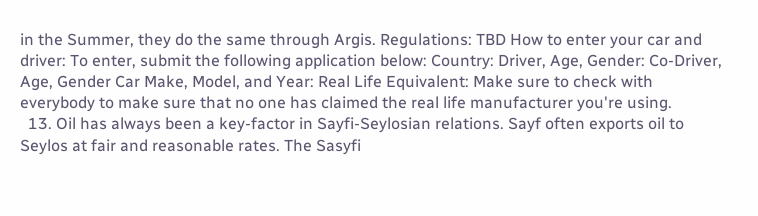in the Summer, they do the same through Argis. Regulations: TBD How to enter your car and driver: To enter, submit the following application below: Country: Driver, Age, Gender: Co-Driver, Age, Gender Car Make, Model, and Year: Real Life Equivalent: Make sure to check with everybody to make sure that no one has claimed the real life manufacturer you're using.
  13. Oil has always been a key-factor in Sayfi-Seylosian relations. Sayf often exports oil to Seylos at fair and reasonable rates. The Sasyfi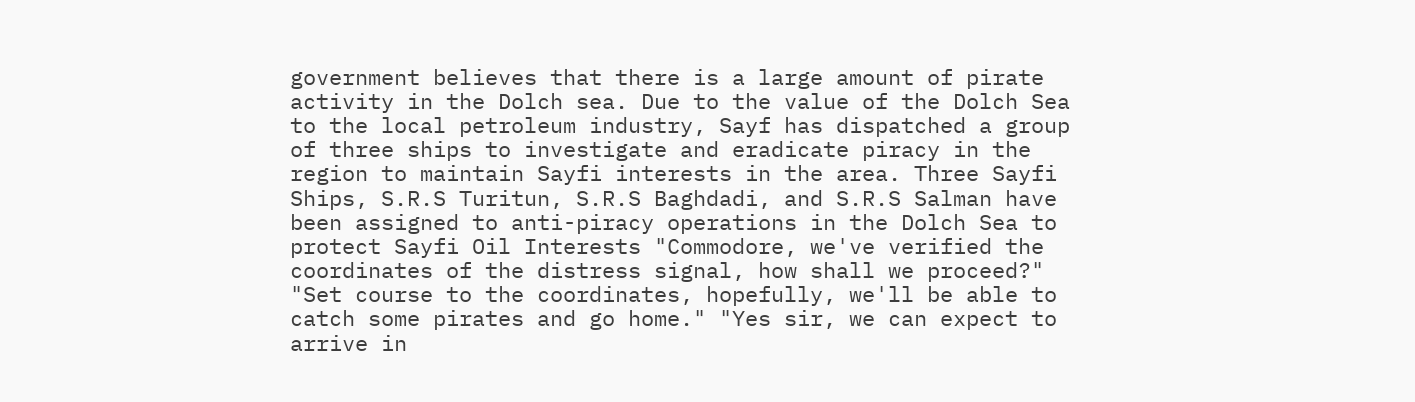government believes that there is a large amount of pirate activity in the Dolch sea. Due to the value of the Dolch Sea to the local petroleum industry, Sayf has dispatched a group of three ships to investigate and eradicate piracy in the region to maintain Sayfi interests in the area. Three Sayfi Ships, S.R.S Turitun, S.R.S Baghdadi, and S.R.S Salman have been assigned to anti-piracy operations in the Dolch Sea to protect Sayfi Oil Interests "Commodore, we've verified the coordinates of the distress signal, how shall we proceed?" "Set course to the coordinates, hopefully, we'll be able to catch some pirates and go home." "Yes sir, we can expect to arrive in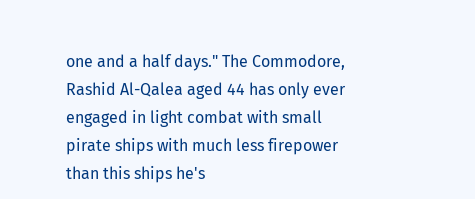one and a half days." The Commodore, Rashid Al-Qalea aged 44 has only ever engaged in light combat with small pirate ships with much less firepower than this ships he's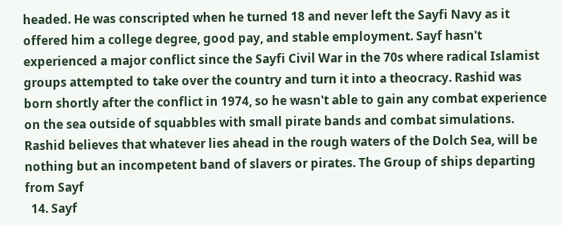headed. He was conscripted when he turned 18 and never left the Sayfi Navy as it offered him a college degree, good pay, and stable employment. Sayf hasn't experienced a major conflict since the Sayfi Civil War in the 70s where radical Islamist groups attempted to take over the country and turn it into a theocracy. Rashid was born shortly after the conflict in 1974, so he wasn't able to gain any combat experience on the sea outside of squabbles with small pirate bands and combat simulations. Rashid believes that whatever lies ahead in the rough waters of the Dolch Sea, will be nothing but an incompetent band of slavers or pirates. The Group of ships departing from Sayf
  14. Sayf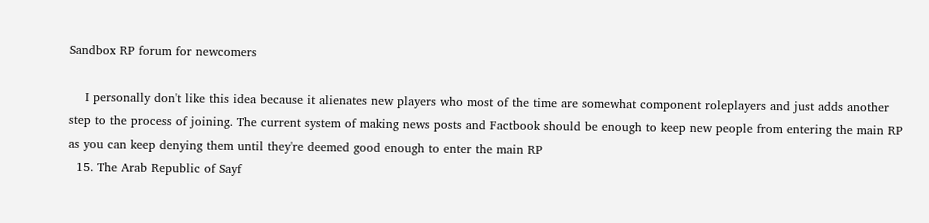Sandbox RP forum for newcomers

    I personally don't like this idea because it alienates new players who most of the time are somewhat component roleplayers and just adds another step to the process of joining. The current system of making news posts and Factbook should be enough to keep new people from entering the main RP as you can keep denying them until they're deemed good enough to enter the main RP
  15. The Arab Republic of Sayf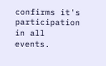confirms it's participation in all events.